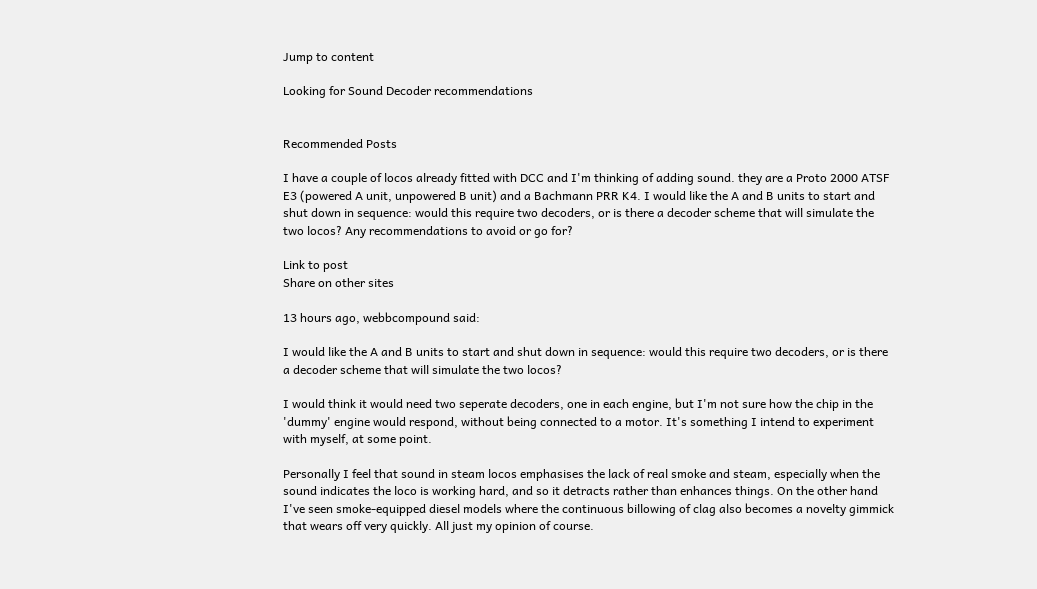Jump to content

Looking for Sound Decoder recommendations


Recommended Posts

I have a couple of locos already fitted with DCC and I'm thinking of adding sound. they are a Proto 2000 ATSF E3 (powered A unit, unpowered B unit) and a Bachmann PRR K4. I would like the A and B units to start and shut down in sequence: would this require two decoders, or is there a decoder scheme that will simulate the two locos? Any recommendations to avoid or go for?

Link to post
Share on other sites

13 hours ago, webbcompound said:

I would like the A and B units to start and shut down in sequence: would this require two decoders, or is there a decoder scheme that will simulate the two locos?

I would think it would need two seperate decoders, one in each engine, but I'm not sure how the chip in the 'dummy' engine would respond, without being connected to a motor. It's something I intend to experiment with myself, at some point.

Personally I feel that sound in steam locos emphasises the lack of real smoke and steam, especially when the sound indicates the loco is working hard, and so it detracts rather than enhances things. On the other hand I've seen smoke-equipped diesel models where the continuous billowing of clag also becomes a novelty gimmick that wears off very quickly. All just my opinion of course.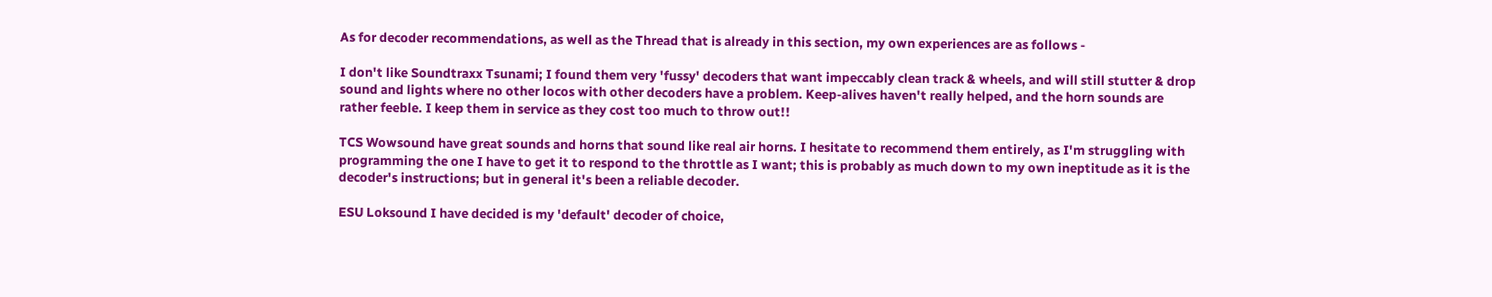As for decoder recommendations, as well as the Thread that is already in this section, my own experiences are as follows -

I don't like Soundtraxx Tsunami; I found them very 'fussy' decoders that want impeccably clean track & wheels, and will still stutter & drop sound and lights where no other locos with other decoders have a problem. Keep-alives haven't really helped, and the horn sounds are rather feeble. I keep them in service as they cost too much to throw out!!

TCS Wowsound have great sounds and horns that sound like real air horns. I hesitate to recommend them entirely, as I'm struggling with programming the one I have to get it to respond to the throttle as I want; this is probably as much down to my own ineptitude as it is the decoder's instructions; but in general it's been a reliable decoder.

ESU Loksound I have decided is my 'default' decoder of choice,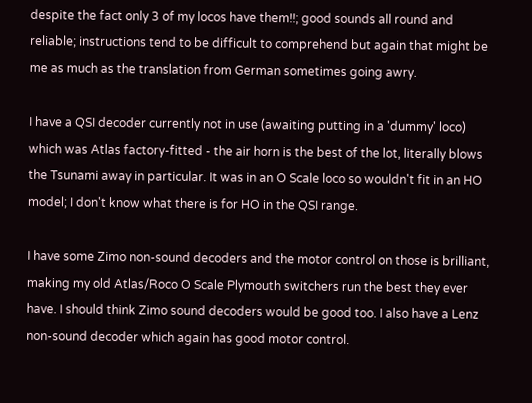despite the fact only 3 of my locos have them!!; good sounds all round and reliable; instructions tend to be difficult to comprehend but again that might be me as much as the translation from German sometimes going awry.

I have a QSI decoder currently not in use (awaiting putting in a 'dummy' loco) which was Atlas factory-fitted - the air horn is the best of the lot, literally blows the Tsunami away in particular. It was in an O Scale loco so wouldn't fit in an HO model; I don't know what there is for HO in the QSI range.

I have some Zimo non-sound decoders and the motor control on those is brilliant, making my old Atlas/Roco O Scale Plymouth switchers run the best they ever have. I should think Zimo sound decoders would be good too. I also have a Lenz non-sound decoder which again has good motor control.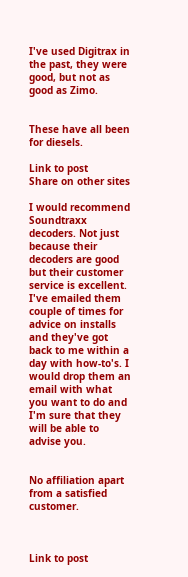I've used Digitrax in the past, they were good, but not as good as Zimo.


These have all been for diesels.

Link to post
Share on other sites

I would recommend Soundtraxx decoders. Not just because their decoders are good but their customer service is excellent. I've emailed them  couple of times for advice on installs and they've got back to me within a day with how-to's. I would drop them an email with what you want to do and I'm sure that they will be able to advise you.


No affiliation apart from a satisfied customer.



Link to post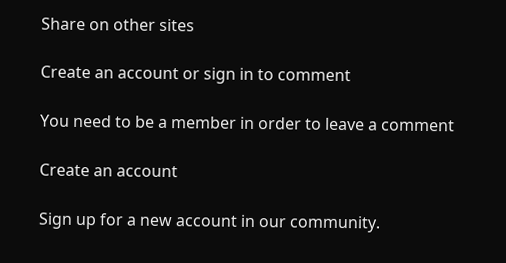Share on other sites

Create an account or sign in to comment

You need to be a member in order to leave a comment

Create an account

Sign up for a new account in our community.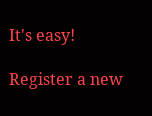It's easy!

Register a new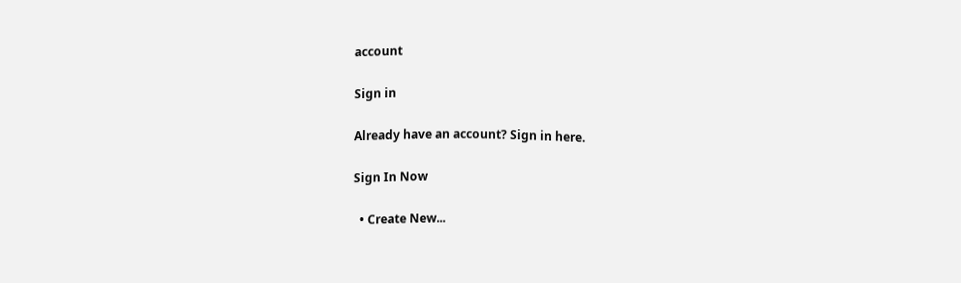account

Sign in

Already have an account? Sign in here.

Sign In Now

  • Create New...